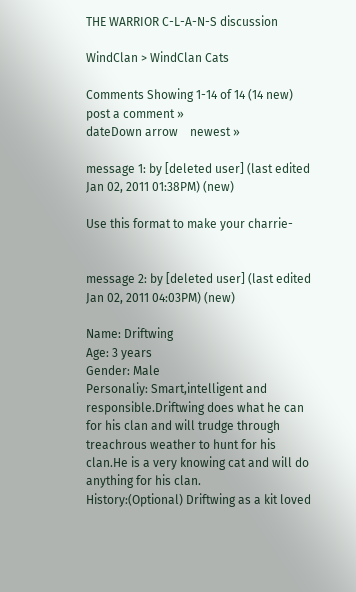THE WARRIOR C-L-A-N-S discussion

WindClan > WindClan Cats

Comments Showing 1-14 of 14 (14 new)    post a comment »
dateDown arrow    newest »

message 1: by [deleted user] (last edited Jan 02, 2011 01:38PM) (new)

Use this format to make your charrie-


message 2: by [deleted user] (last edited Jan 02, 2011 04:03PM) (new)

Name: Driftwing
Age: 3 years
Gender: Male
Personaliy: Smart,intelligent and responsible.Driftwing does what he can for his clan and will trudge through treachrous weather to hunt for his clan.He is a very knowing cat and will do anything for his clan.
History:(Optional) Driftwing as a kit loved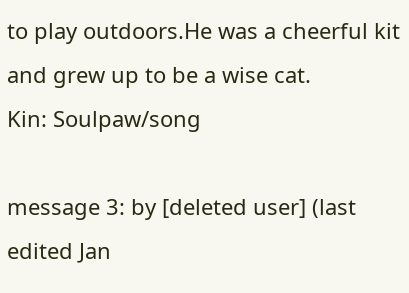to play outdoors.He was a cheerful kit and grew up to be a wise cat.
Kin: Soulpaw/song

message 3: by [deleted user] (last edited Jan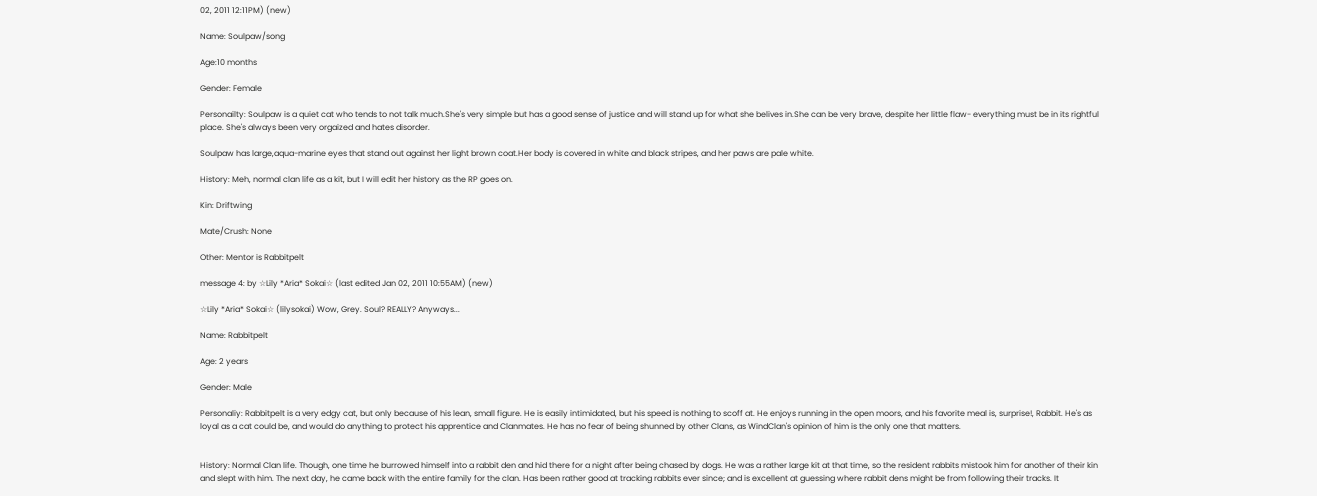02, 2011 12:11PM) (new)

Name: Soulpaw/song

Age:10 months

Gender: Female

Personailty: Soulpaw is a quiet cat who tends to not talk much.She's very simple but has a good sense of justice and will stand up for what she belives in.She can be very brave, despite her little flaw- everything must be in its rightful place. She's always been very orgaized and hates disorder.

Soulpaw has large,aqua-marine eyes that stand out against her light brown coat.Her body is covered in white and black stripes, and her paws are pale white.

History: Meh, normal clan life as a kit, but I will edit her history as the RP goes on.

Kin: Driftwing

Mate/Crush: None

Other: Mentor is Rabbitpelt

message 4: by ☆Lily *Aria* Sokai☆ (last edited Jan 02, 2011 10:55AM) (new)

☆Lily *Aria* Sokai☆ (lilysokai) Wow, Grey. Soul? REALLY? Anyways...

Name: Rabbitpelt

Age: 2 years

Gender: Male

Personaliy: Rabbitpelt is a very edgy cat, but only because of his lean, small figure. He is easily intimidated, but his speed is nothing to scoff at. He enjoys running in the open moors, and his favorite meal is, surprise!, Rabbit. He's as loyal as a cat could be, and would do anything to protect his apprentice and Clanmates. He has no fear of being shunned by other Clans, as WindClan's opinion of him is the only one that matters.


History: Normal Clan life. Though, one time he burrowed himself into a rabbit den and hid there for a night after being chased by dogs. He was a rather large kit at that time, so the resident rabbits mistook him for another of their kin and slept with him. The next day, he came back with the entire family for the clan. Has been rather good at tracking rabbits ever since; and is excellent at guessing where rabbit dens might be from following their tracks. It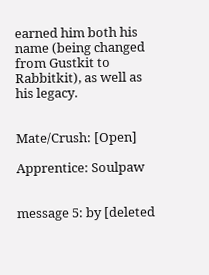earned him both his name (being changed from Gustkit to Rabbitkit), as well as his legacy.


Mate/Crush: [Open]

Apprentice: Soulpaw


message 5: by [deleted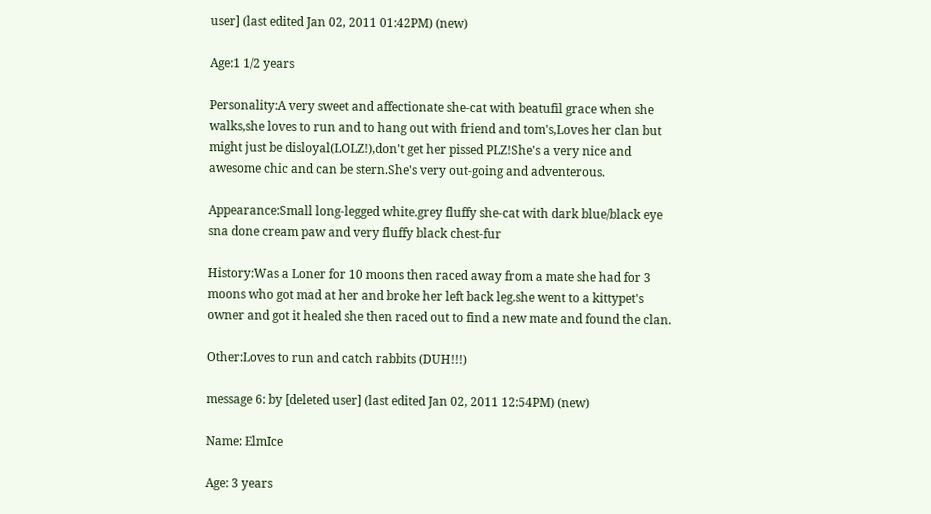user] (last edited Jan 02, 2011 01:42PM) (new)

Age:1 1/2 years

Personality:A very sweet and affectionate she-cat with beatufil grace when she walks,she loves to run and to hang out with friend and tom's,Loves her clan but might just be disloyal(LOLZ!),don't get her pissed PLZ!She's a very nice and awesome chic and can be stern.She's very out-going and adventerous.

Appearance:Small long-legged white.grey fluffy she-cat with dark blue/black eye sna done cream paw and very fluffy black chest-fur

History:Was a Loner for 10 moons then raced away from a mate she had for 3 moons who got mad at her and broke her left back leg.she went to a kittypet's owner and got it healed she then raced out to find a new mate and found the clan.

Other:Loves to run and catch rabbits (DUH!!!)

message 6: by [deleted user] (last edited Jan 02, 2011 12:54PM) (new)

Name: ElmIce

Age: 3 years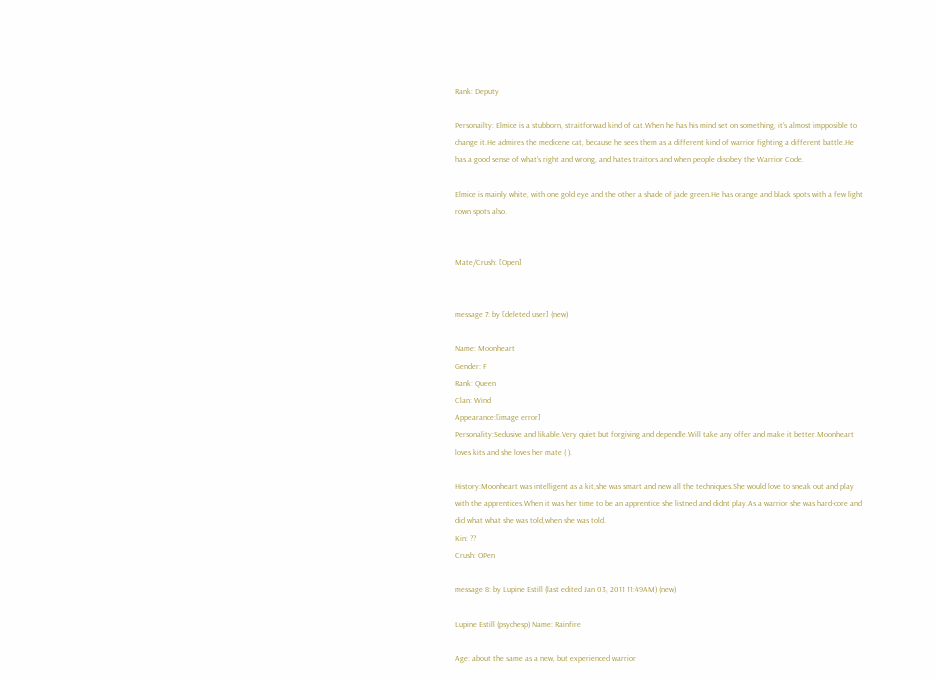Rank: Deputy

Personailty: Elmice is a stubborn, straitforwad kind of cat.When he has his mind set on something, it's almost impposible to change it.He admires the medicene cat, because he sees them as a different kind of warrior fighting a different battle.He has a good sense of what's right and wrong, and hates traitors and when people disobey the Warrior Code.

Elmice is mainly white, with one gold eye and the other a shade of jade green.He has orange and black spots with a few light rown spots also.


Mate/Crush: [Open]


message 7: by [deleted user] (new)

Name: Moonheart
Gender: F
Rank: Queen
Clan: Wind
Appearance:[image error]
Personality:Sedusive and likable.Very quiet but forgiving and dependle.Will take any offer and make it better.Moonheart loves kits and she loves her mate ( ).

History:Moonheart was intelligent as a kit,she was smart and new all the techniques.She would love to sneak out and play with the apprentices.When it was her time to be an apprentice she listned and didnt play.As a warrior she was hard-core and did what what she was told,when she was told.
Kin: ??
Crush: OPen

message 8: by Lupine Estill (last edited Jan 03, 2011 11:49AM) (new)

Lupine Estill (psychesp) Name: Rainfire

Age: about the same as a new, but experienced warrior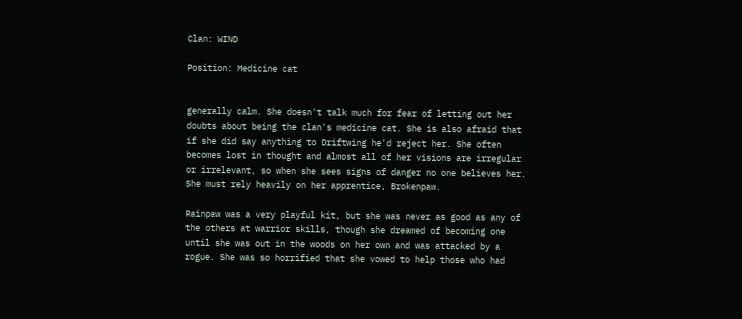Clan: WIND

Position: Medicine cat


generally calm. She doesn't talk much for fear of letting out her doubts about being the clan's medicine cat. She is also afraid that if she did say anything to Driftwing he'd reject her. She often becomes lost in thought and almost all of her visions are irregular or irrelevant, so when she sees signs of danger no one believes her. She must rely heavily on her apprentice, Brokenpaw.

Rainpaw was a very playful kit, but she was never as good as any of the others at warrior skills, though she dreamed of becoming one until she was out in the woods on her own and was attacked by a rogue. She was so horrified that she vowed to help those who had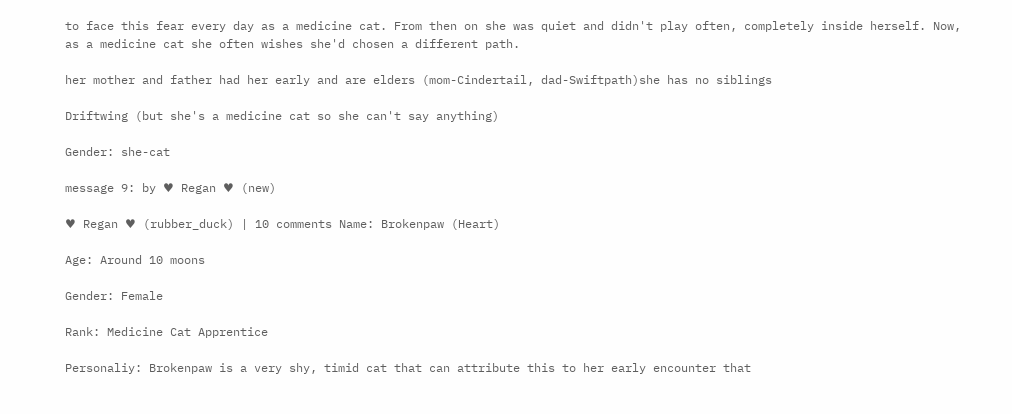to face this fear every day as a medicine cat. From then on she was quiet and didn't play often, completely inside herself. Now, as a medicine cat she often wishes she'd chosen a different path.

her mother and father had her early and are elders (mom-Cindertail, dad-Swiftpath)she has no siblings

Driftwing (but she's a medicine cat so she can't say anything)

Gender: she-cat

message 9: by ♥ Regan ♥ (new)

♥ Regan ♥ (rubber_duck) | 10 comments Name: Brokenpaw (Heart)

Age: Around 10 moons

Gender: Female

Rank: Medicine Cat Apprentice

Personaliy: Brokenpaw is a very shy, timid cat that can attribute this to her early encounter that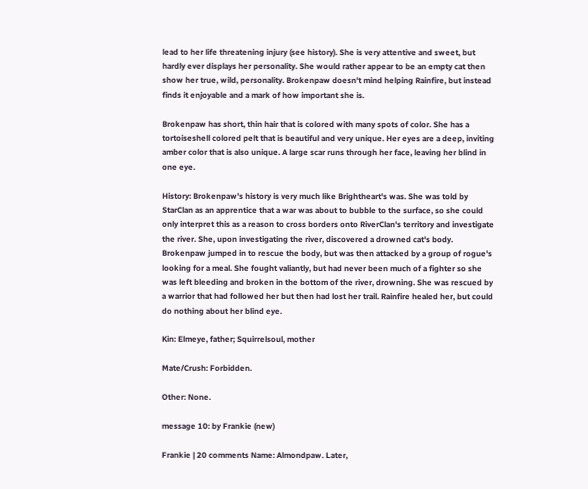lead to her life threatening injury (see history). She is very attentive and sweet, but hardly ever displays her personality. She would rather appear to be an empty cat then show her true, wild, personality. Brokenpaw doesn't mind helping Rainfire, but instead finds it enjoyable and a mark of how important she is.

Brokenpaw has short, thin hair that is colored with many spots of color. She has a tortoiseshell colored pelt that is beautiful and very unique. Her eyes are a deep, inviting amber color that is also unique. A large scar runs through her face, leaving her blind in one eye.

History: Brokenpaw's history is very much like Brightheart's was. She was told by StarClan as an apprentice that a war was about to bubble to the surface, so she could only interpret this as a reason to cross borders onto RiverClan's territory and investigate the river. She, upon investigating the river, discovered a drowned cat's body. Brokenpaw jumped in to rescue the body, but was then attacked by a group of rogue's looking for a meal. She fought valiantly, but had never been much of a fighter so she was left bleeding and broken in the bottom of the river, drowning. She was rescued by a warrior that had followed her but then had lost her trail. Rainfire healed her, but could do nothing about her blind eye.

Kin: Elmeye, father; Squirrelsoul, mother

Mate/Crush: Forbidden.

Other: None.

message 10: by Frankie (new)

Frankie | 20 comments Name: Almondpaw. Later,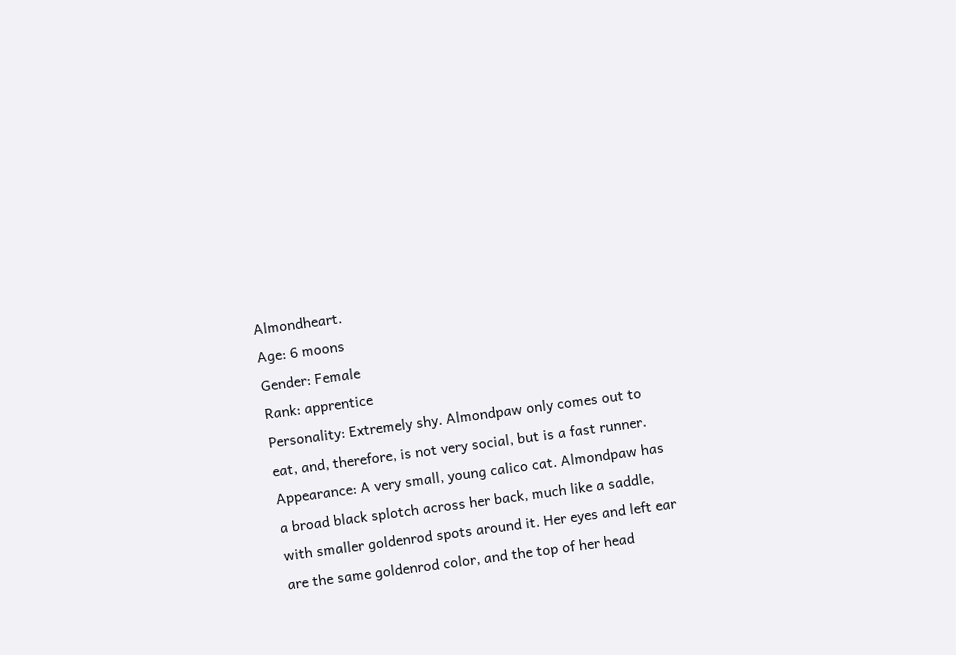Almondheart.
Age: 6 moons
Gender: Female
Rank: apprentice
Personality: Extremely shy. Almondpaw only comes out to eat, and, therefore, is not very social, but is a fast runner.
Appearance: A very small, young calico cat. Almondpaw has a broad black splotch across her back, much like a saddle, with smaller goldenrod spots around it. Her eyes and left ear are the same goldenrod color, and the top of her head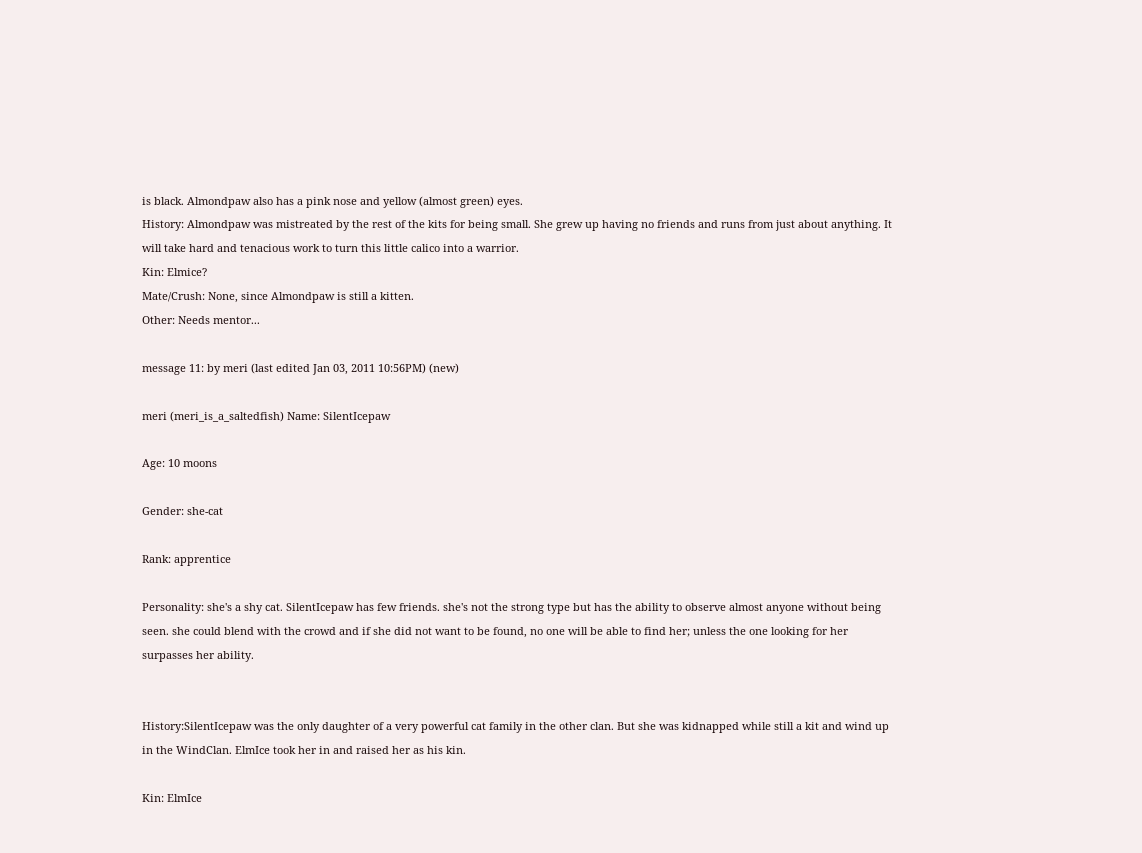is black. Almondpaw also has a pink nose and yellow (almost green) eyes.
History: Almondpaw was mistreated by the rest of the kits for being small. She grew up having no friends and runs from just about anything. It will take hard and tenacious work to turn this little calico into a warrior.
Kin: Elmice?
Mate/Crush: None, since Almondpaw is still a kitten.
Other: Needs mentor...

message 11: by meri (last edited Jan 03, 2011 10:56PM) (new)

meri (meri_is_a_saltedfish) Name: SilentIcepaw

Age: 10 moons

Gender: she-cat

Rank: apprentice

Personality: she's a shy cat. SilentIcepaw has few friends. she's not the strong type but has the ability to observe almost anyone without being seen. she could blend with the crowd and if she did not want to be found, no one will be able to find her; unless the one looking for her surpasses her ability.


History:SilentIcepaw was the only daughter of a very powerful cat family in the other clan. But she was kidnapped while still a kit and wind up in the WindClan. ElmIce took her in and raised her as his kin.

Kin: ElmIce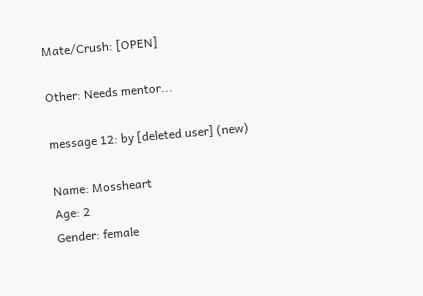Mate/Crush: [OPEN]

Other: Needs mentor...

message 12: by [deleted user] (new)

Name: Mossheart
Age: 2
Gender: female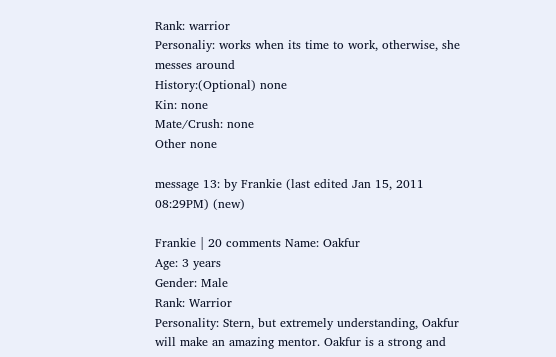Rank: warrior
Personaliy: works when its time to work, otherwise, she messes around
History:(Optional) none
Kin: none
Mate/Crush: none
Other none

message 13: by Frankie (last edited Jan 15, 2011 08:29PM) (new)

Frankie | 20 comments Name: Oakfur
Age: 3 years
Gender: Male
Rank: Warrior
Personality: Stern, but extremely understanding, Oakfur will make an amazing mentor. Oakfur is a strong and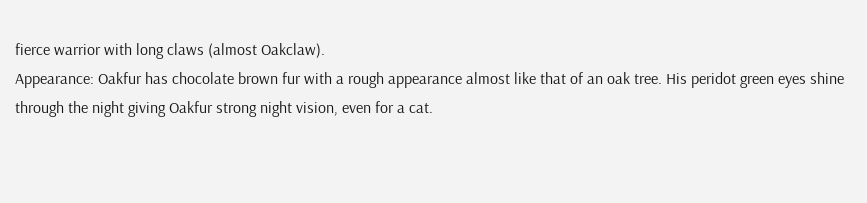fierce warrior with long claws (almost Oakclaw).
Appearance: Oakfur has chocolate brown fur with a rough appearance almost like that of an oak tree. His peridot green eyes shine through the night giving Oakfur strong night vision, even for a cat.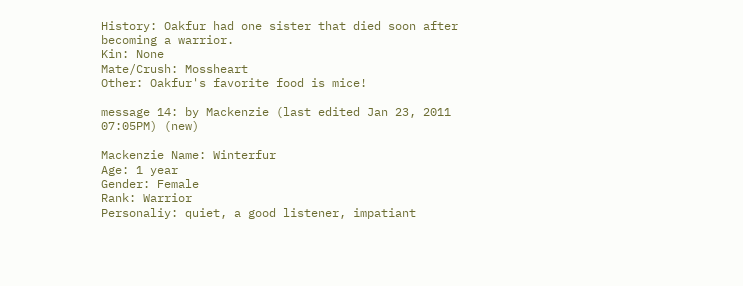History: Oakfur had one sister that died soon after becoming a warrior.
Kin: None
Mate/Crush: Mossheart
Other: Oakfur's favorite food is mice!

message 14: by Mackenzie (last edited Jan 23, 2011 07:05PM) (new)

Mackenzie Name: Winterfur
Age: 1 year
Gender: Female
Rank: Warrior
Personaliy: quiet, a good listener, impatiant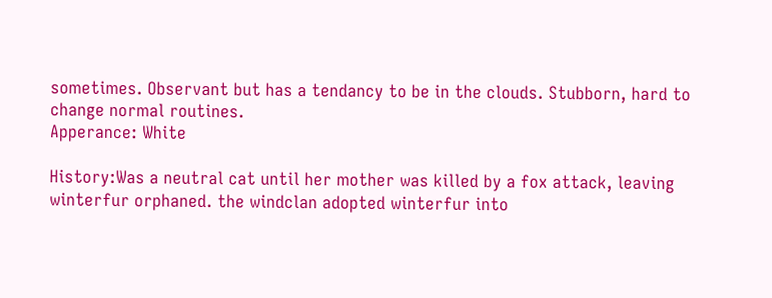sometimes. Observant but has a tendancy to be in the clouds. Stubborn, hard to change normal routines.
Apperance: White

History:Was a neutral cat until her mother was killed by a fox attack, leaving winterfur orphaned. the windclan adopted winterfur into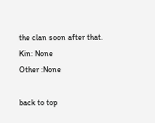the clan soon after that.
Kin: None
Other :None

back to top